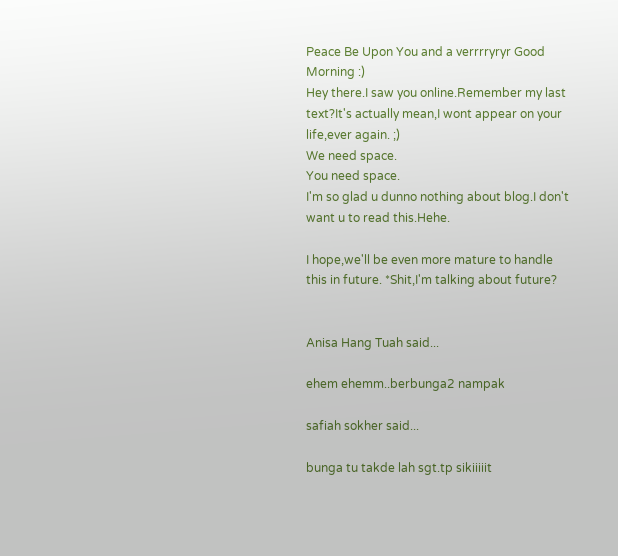Peace Be Upon You and a verrrryryr Good Morning :)
Hey there.I saw you online.Remember my last text?It's actually mean,I wont appear on your life,ever again. ;)
We need space.
You need space.
I'm so glad u dunno nothing about blog.I don't want u to read this.Hehe.

I hope,we'll be even more mature to handle this in future. *Shit,I'm talking about future?


Anisa Hang Tuah said...

ehem ehemm..berbunga2 nampak

safiah sokher said...

bunga tu takde lah sgt.tp sikiiiiit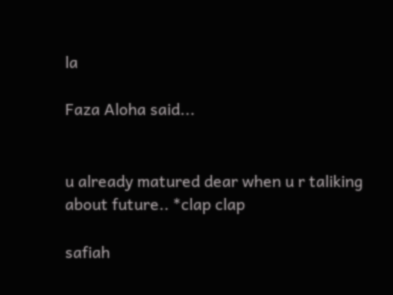la

Faza Aloha said...


u already matured dear when u r taliking about future.. *clap clap

safiah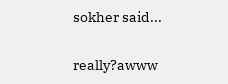sokher said...

really?awww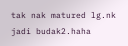tak nak matured lg.nk jadi budak2.haha